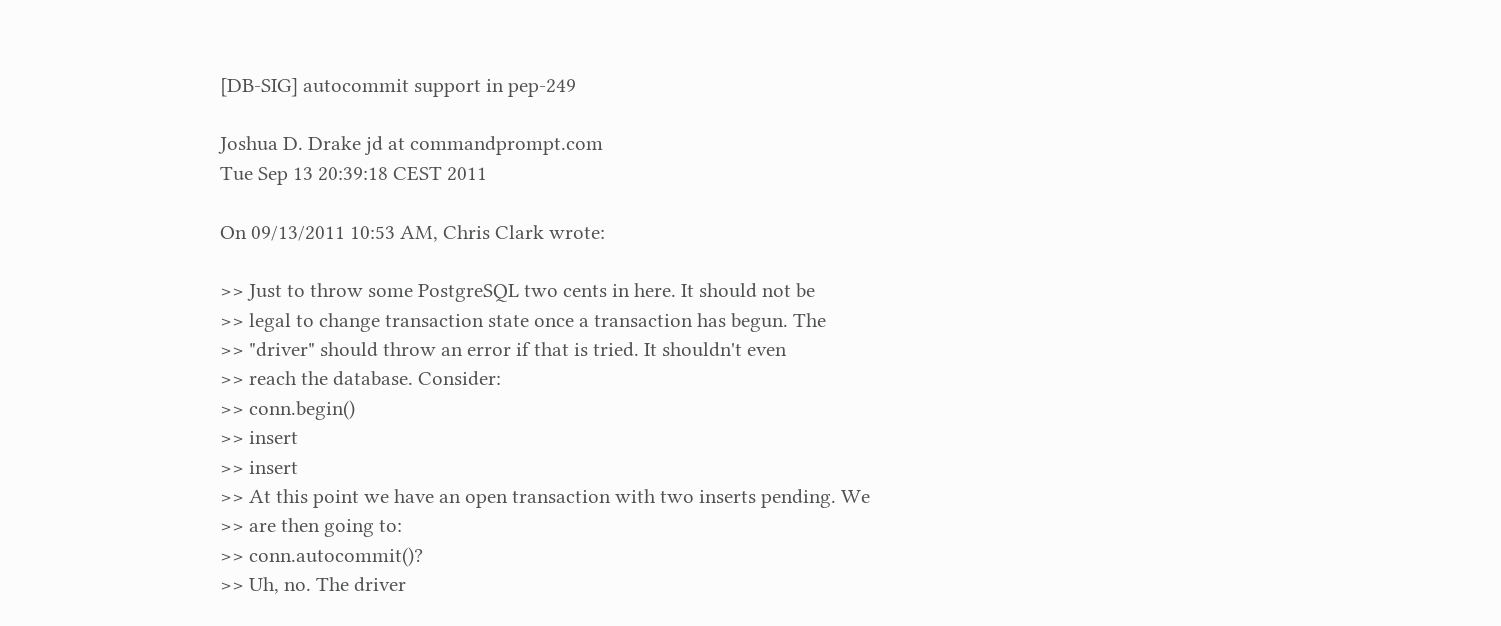[DB-SIG] autocommit support in pep-249

Joshua D. Drake jd at commandprompt.com
Tue Sep 13 20:39:18 CEST 2011

On 09/13/2011 10:53 AM, Chris Clark wrote:

>> Just to throw some PostgreSQL two cents in here. It should not be
>> legal to change transaction state once a transaction has begun. The
>> "driver" should throw an error if that is tried. It shouldn't even
>> reach the database. Consider:
>> conn.begin()
>> insert
>> insert
>> At this point we have an open transaction with two inserts pending. We
>> are then going to:
>> conn.autocommit()?
>> Uh, no. The driver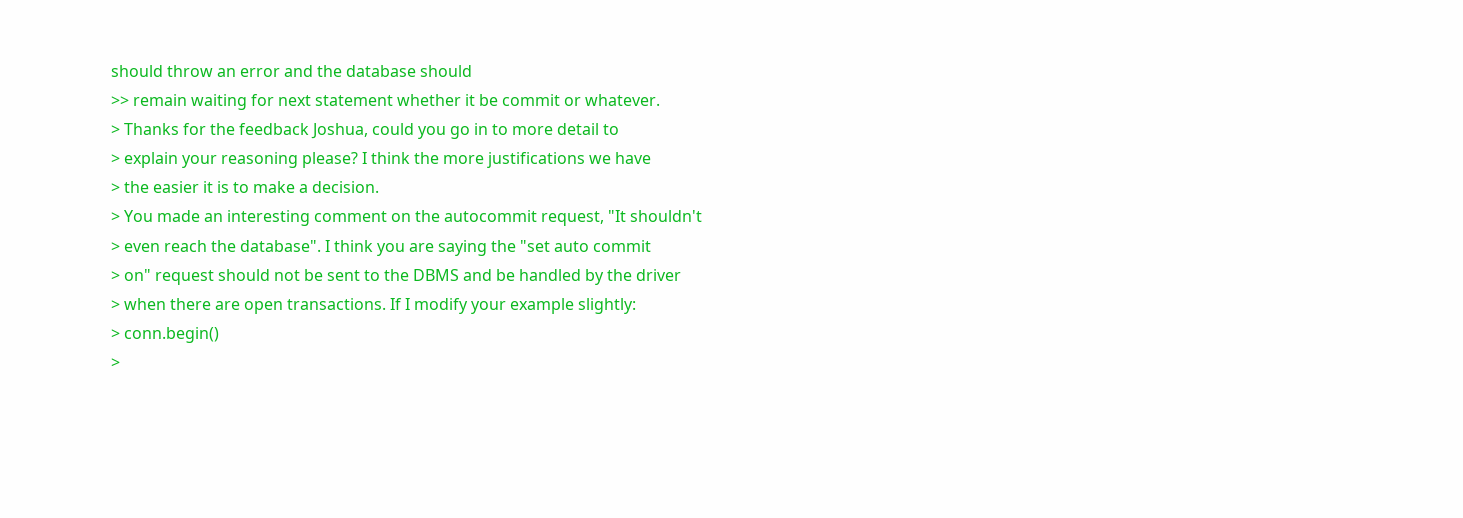should throw an error and the database should
>> remain waiting for next statement whether it be commit or whatever.
> Thanks for the feedback Joshua, could you go in to more detail to
> explain your reasoning please? I think the more justifications we have
> the easier it is to make a decision.
> You made an interesting comment on the autocommit request, "It shouldn't
> even reach the database". I think you are saying the "set auto commit
> on" request should not be sent to the DBMS and be handled by the driver
> when there are open transactions. If I modify your example slightly:
> conn.begin()
>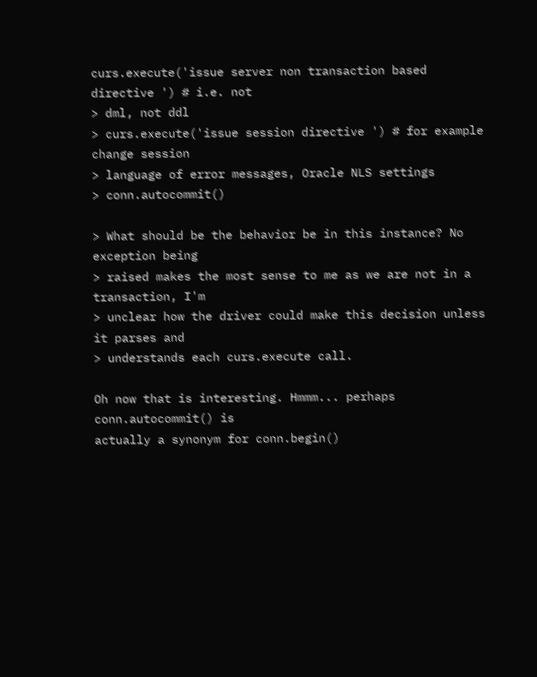curs.execute('issue server non transaction based directive ') # i.e. not
> dml, not ddl
> curs.execute('issue session directive ') # for example change session
> language of error messages, Oracle NLS settings
> conn.autocommit()

> What should be the behavior be in this instance? No exception being
> raised makes the most sense to me as we are not in a transaction, I'm
> unclear how the driver could make this decision unless it parses and
> understands each curs.execute call.

Oh now that is interesting. Hmmm... perhaps conn.autocommit() is
actually a synonym for conn.begin()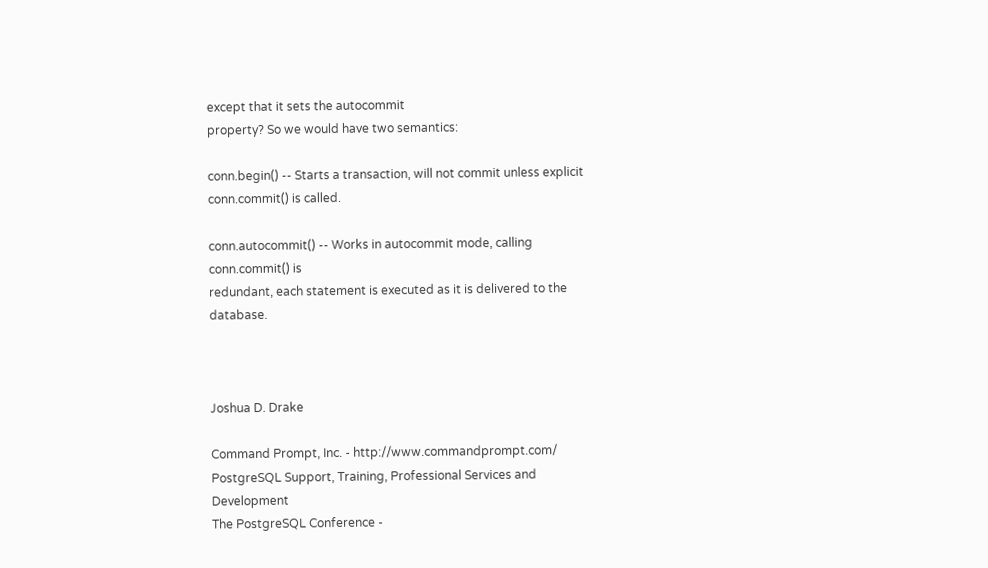except that it sets the autocommit
property? So we would have two semantics:

conn.begin() -- Starts a transaction, will not commit unless explicit
conn.commit() is called.

conn.autocommit() -- Works in autocommit mode, calling conn.commit() is
redundant, each statement is executed as it is delivered to the database.



Joshua D. Drake

Command Prompt, Inc. - http://www.commandprompt.com/
PostgreSQL Support, Training, Professional Services and Development
The PostgreSQL Conference -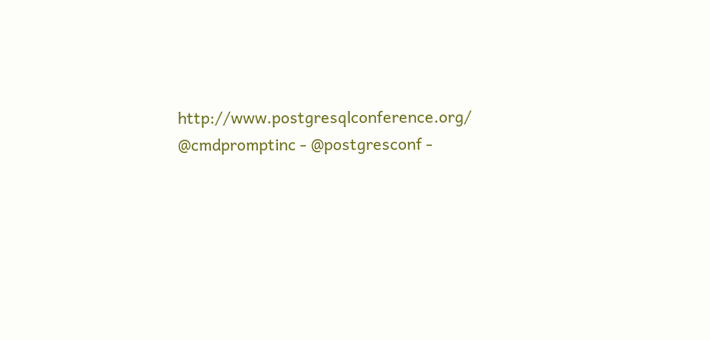http://www.postgresqlconference.org/
@cmdpromptinc - @postgresconf -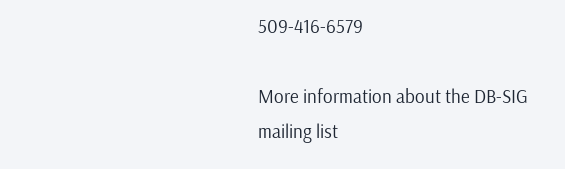509-416-6579

More information about the DB-SIG mailing list